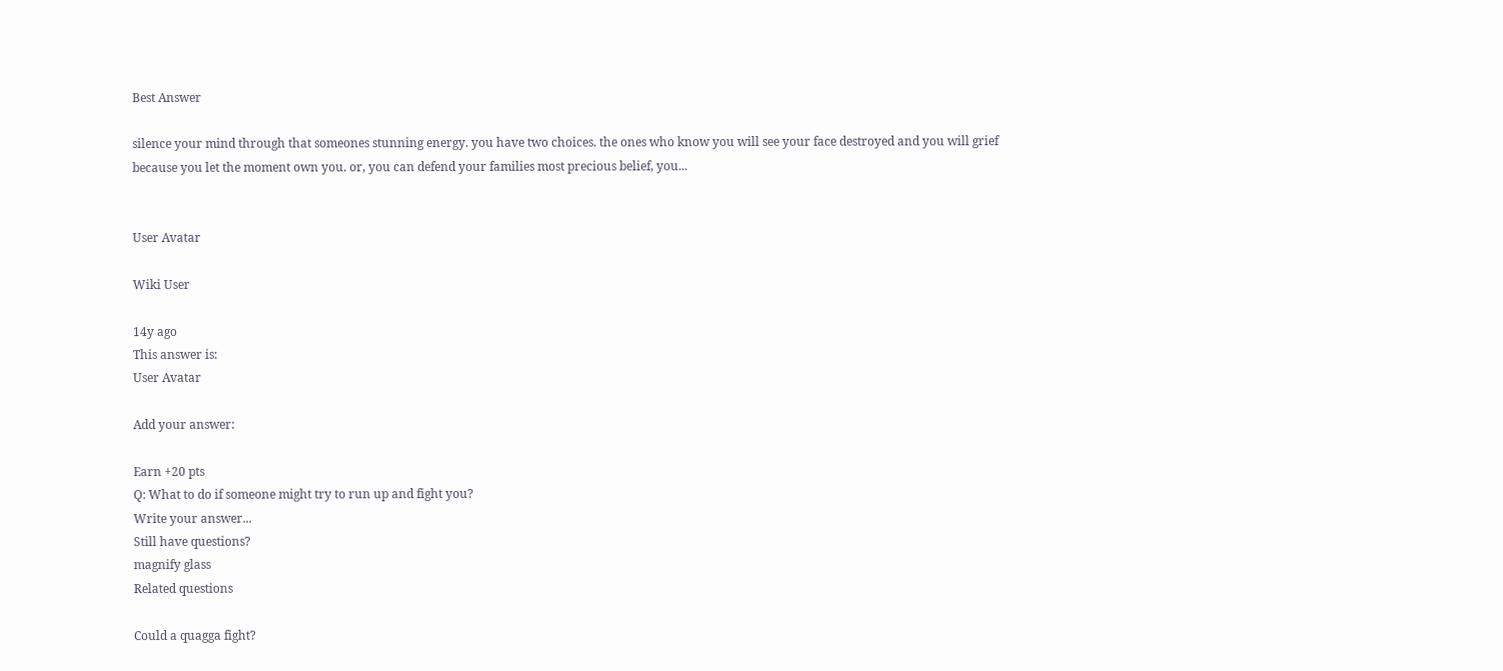Best Answer

silence your mind through that someones stunning energy. you have two choices. the ones who know you will see your face destroyed and you will grief because you let the moment own you. or, you can defend your families most precious belief, you...


User Avatar

Wiki User

14y ago
This answer is:
User Avatar

Add your answer:

Earn +20 pts
Q: What to do if someone might try to run up and fight you?
Write your answer...
Still have questions?
magnify glass
Related questions

Could a quagga fight?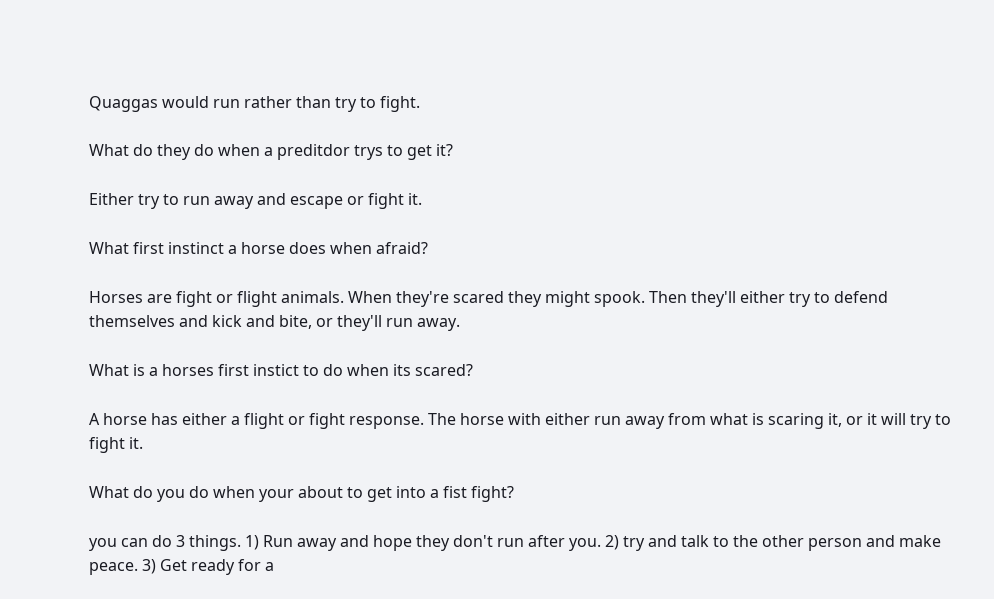Quaggas would run rather than try to fight.

What do they do when a preditdor trys to get it?

Either try to run away and escape or fight it.

What first instinct a horse does when afraid?

Horses are fight or flight animals. When they're scared they might spook. Then they'll either try to defend themselves and kick and bite, or they'll run away.

What is a horses first instict to do when its scared?

A horse has either a flight or fight response. The horse with either run away from what is scaring it, or it will try to fight it.

What do you do when your about to get into a fist fight?

you can do 3 things. 1) Run away and hope they don't run after you. 2) try and talk to the other person and make peace. 3) Get ready for a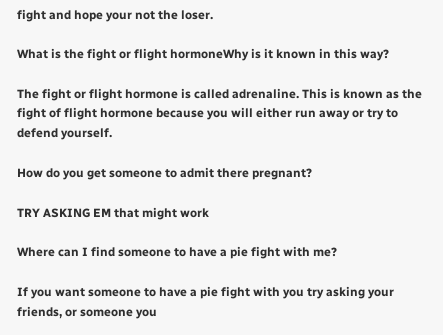fight and hope your not the loser.

What is the fight or flight hormoneWhy is it known in this way?

The fight or flight hormone is called adrenaline. This is known as the fight of flight hormone because you will either run away or try to defend yourself.

How do you get someone to admit there pregnant?

TRY ASKING EM that might work

Where can I find someone to have a pie fight with me?

If you want someone to have a pie fight with you try asking your friends, or someone you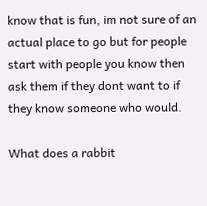know that is fun, im not sure of an actual place to go but for people start with people you know then ask them if they dont want to if they know someone who would.

What does a rabbit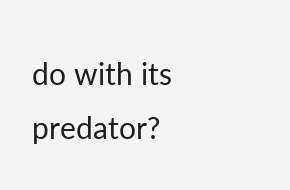do with its predator?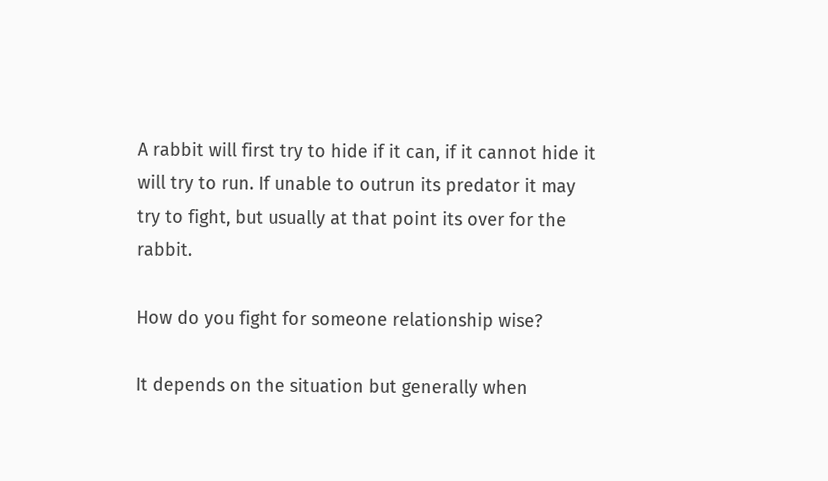A rabbit will first try to hide if it can, if it cannot hide it will try to run. If unable to outrun its predator it may try to fight, but usually at that point its over for the rabbit.

How do you fight for someone relationship wise?

It depends on the situation but generally when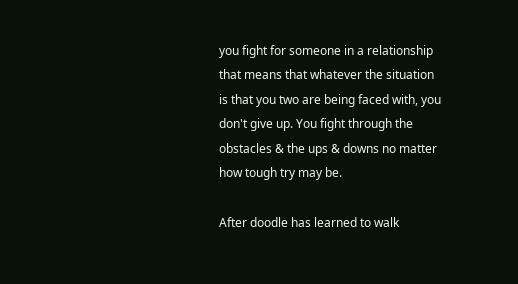you fight for someone in a relationship that means that whatever the situation is that you two are being faced with, you don't give up. You fight through the obstacles & the ups & downs no matter how tough try may be.

After doodle has learned to walk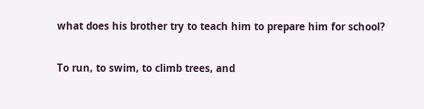what does his brother try to teach him to prepare him for school?

To run, to swim, to climb trees, and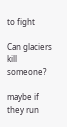to fight

Can glaciers kill someone?

maybe if they run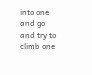into one and go and try to climb one